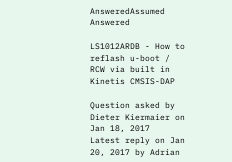AnsweredAssumed Answered

LS1012ARDB - How to reflash u-boot / RCW via built in Kinetis CMSIS-DAP

Question asked by Dieter Kiermaier on Jan 18, 2017
Latest reply on Jan 20, 2017 by Adrian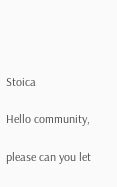Stoica

Hello community,

please can you let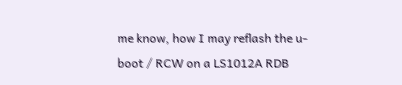me know, how I may reflash the u-boot / RCW on a LS1012A RDB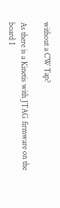without a CW Tap?

As there is a Kinetis with JTAG firmware on the board I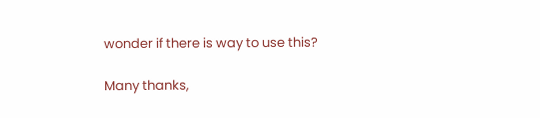wonder if there is way to use this?

Many thanks,